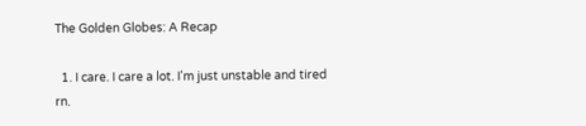The Golden Globes: A Recap

  1. I care. I care a lot. I'm just unstable and tired rn.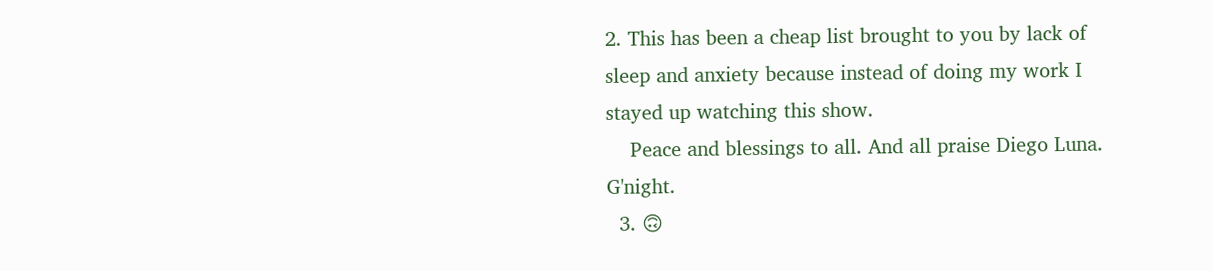2. This has been a cheap list brought to you by lack of sleep and anxiety because instead of doing my work I stayed up watching this show.
    Peace and blessings to all. And all praise Diego Luna. G'night.
  3. 🙃